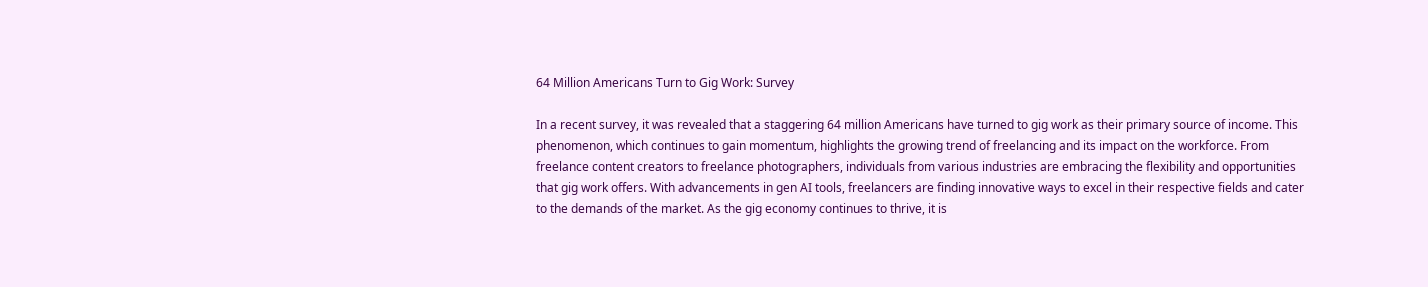64 Million Americans Turn to Gig Work: Survey

In a recent survey, it was revealed that a staggering 64 million Americans have turned to gig work as their primary source of income. This phenomenon, which continues to gain momentum, highlights the growing trend of freelancing and its impact on the workforce. From freelance content creators to freelance photographers, individuals from various industries are embracing the flexibility and opportunities that gig work offers. With advancements in gen AI tools, freelancers are finding innovative ways to excel in their respective fields and cater to the demands of the market. As the gig economy continues to thrive, it is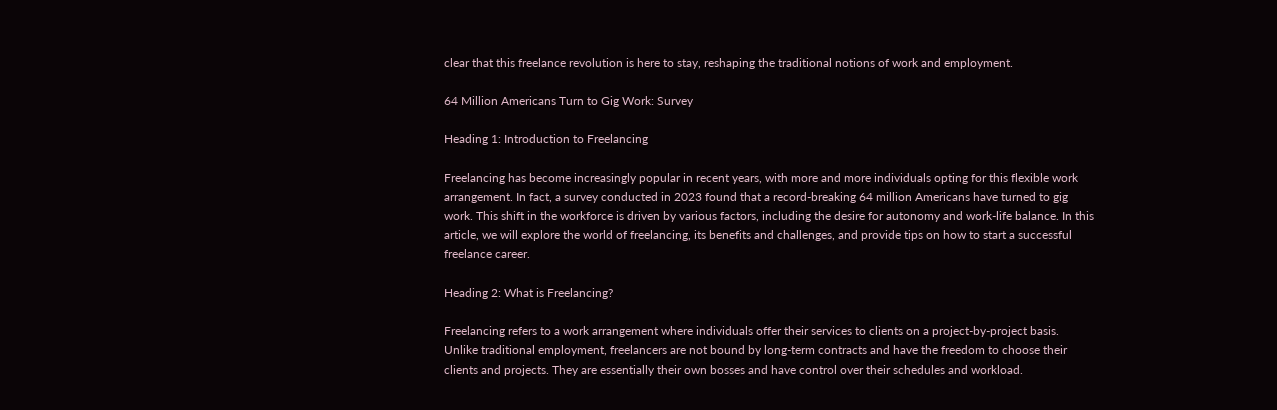clear that this freelance revolution is here to stay, reshaping the traditional notions of work and employment.

64 Million Americans Turn to Gig Work: Survey

Heading 1: Introduction to Freelancing

Freelancing has become increasingly popular in recent years, with more and more individuals opting for this flexible work arrangement. In fact, a survey conducted in 2023 found that a record-breaking 64 million Americans have turned to gig work. This shift in the workforce is driven by various factors, including the desire for autonomy and work-life balance. In this article, we will explore the world of freelancing, its benefits and challenges, and provide tips on how to start a successful freelance career.

Heading 2: What is Freelancing?

Freelancing refers to a work arrangement where individuals offer their services to clients on a project-by-project basis. Unlike traditional employment, freelancers are not bound by long-term contracts and have the freedom to choose their clients and projects. They are essentially their own bosses and have control over their schedules and workload.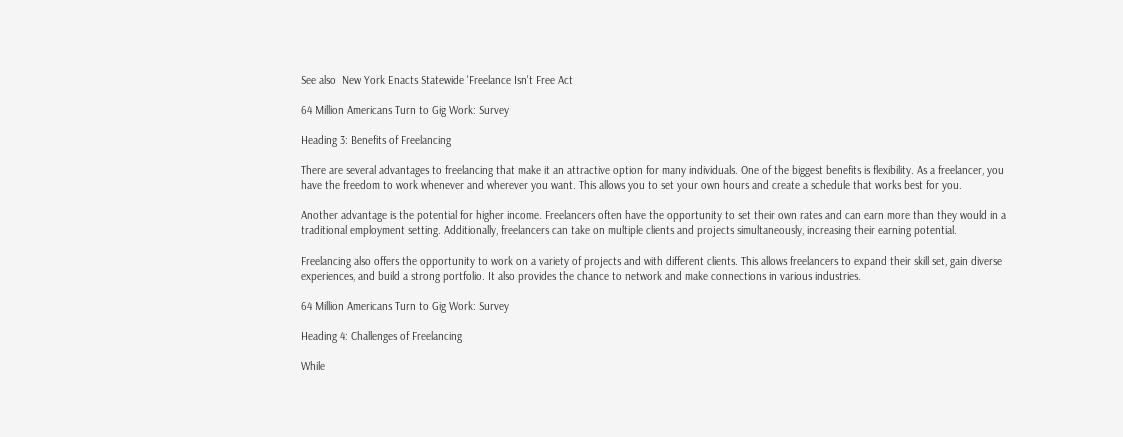See also  New York Enacts Statewide 'Freelance Isn't Free Act

64 Million Americans Turn to Gig Work: Survey

Heading 3: Benefits of Freelancing

There are several advantages to freelancing that make it an attractive option for many individuals. One of the biggest benefits is flexibility. As a freelancer, you have the freedom to work whenever and wherever you want. This allows you to set your own hours and create a schedule that works best for you.

Another advantage is the potential for higher income. Freelancers often have the opportunity to set their own rates and can earn more than they would in a traditional employment setting. Additionally, freelancers can take on multiple clients and projects simultaneously, increasing their earning potential.

Freelancing also offers the opportunity to work on a variety of projects and with different clients. This allows freelancers to expand their skill set, gain diverse experiences, and build a strong portfolio. It also provides the chance to network and make connections in various industries.

64 Million Americans Turn to Gig Work: Survey

Heading 4: Challenges of Freelancing

While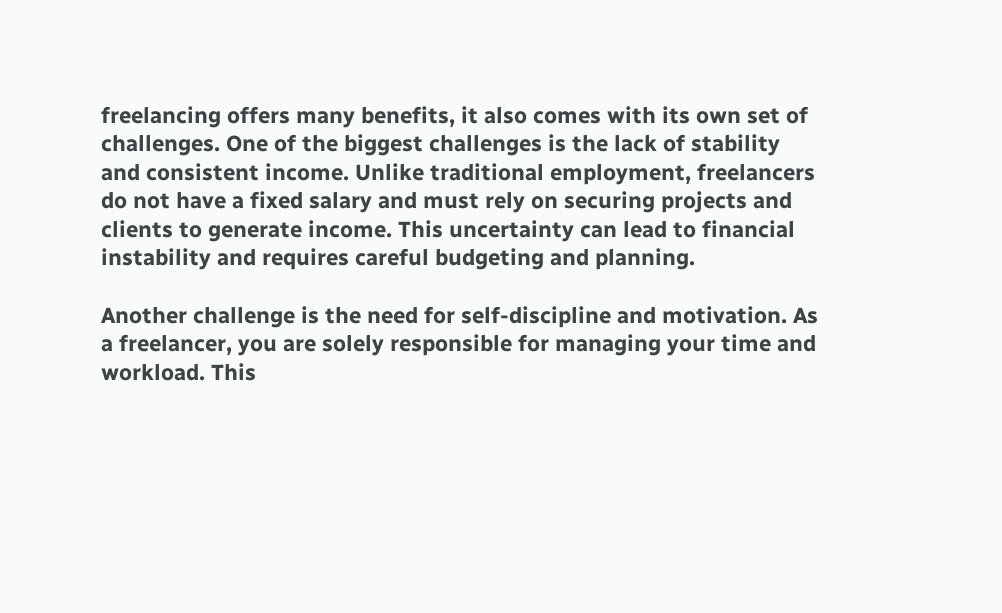freelancing offers many benefits, it also comes with its own set of challenges. One of the biggest challenges is the lack of stability and consistent income. Unlike traditional employment, freelancers do not have a fixed salary and must rely on securing projects and clients to generate income. This uncertainty can lead to financial instability and requires careful budgeting and planning.

Another challenge is the need for self-discipline and motivation. As a freelancer, you are solely responsible for managing your time and workload. This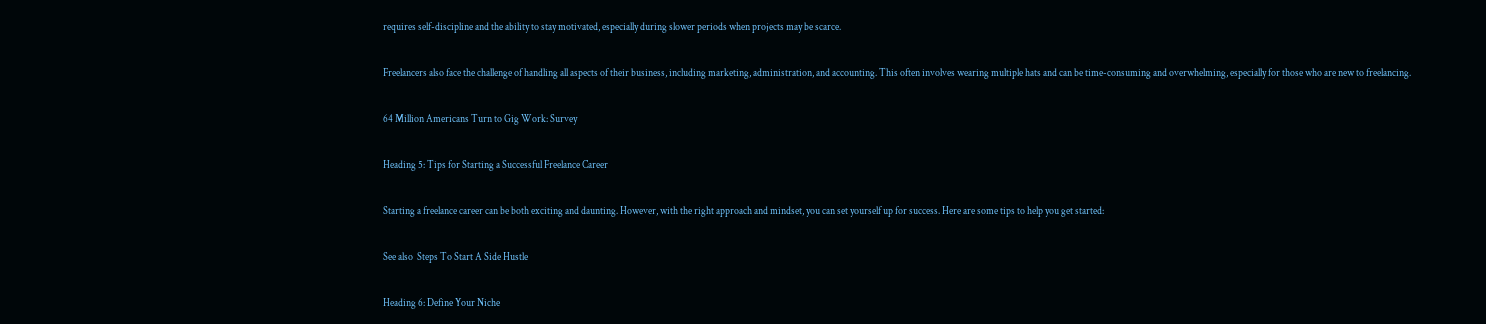requires self-discipline and the ability to stay motivated, especially during slower periods when projects may be scarce.

Freelancers also face the challenge of handling all aspects of their business, including marketing, administration, and accounting. This often involves wearing multiple hats and can be time-consuming and overwhelming, especially for those who are new to freelancing.

64 Million Americans Turn to Gig Work: Survey

Heading 5: Tips for Starting a Successful Freelance Career

Starting a freelance career can be both exciting and daunting. However, with the right approach and mindset, you can set yourself up for success. Here are some tips to help you get started:

See also  Steps To Start A Side Hustle

Heading 6: Define Your Niche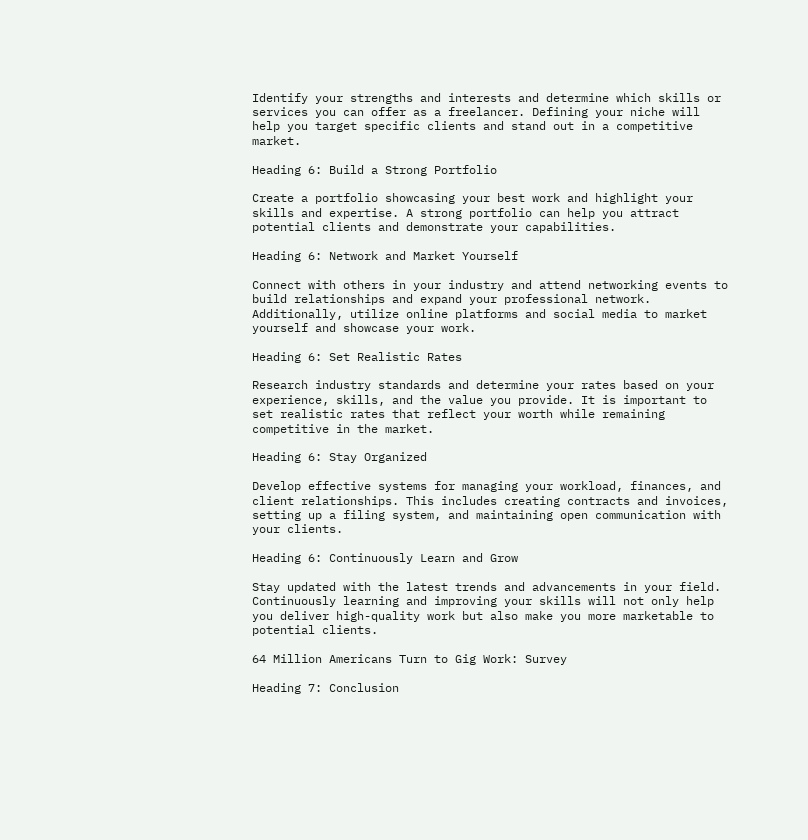Identify your strengths and interests and determine which skills or services you can offer as a freelancer. Defining your niche will help you target specific clients and stand out in a competitive market.

Heading 6: Build a Strong Portfolio

Create a portfolio showcasing your best work and highlight your skills and expertise. A strong portfolio can help you attract potential clients and demonstrate your capabilities.

Heading 6: Network and Market Yourself

Connect with others in your industry and attend networking events to build relationships and expand your professional network. Additionally, utilize online platforms and social media to market yourself and showcase your work.

Heading 6: Set Realistic Rates

Research industry standards and determine your rates based on your experience, skills, and the value you provide. It is important to set realistic rates that reflect your worth while remaining competitive in the market.

Heading 6: Stay Organized

Develop effective systems for managing your workload, finances, and client relationships. This includes creating contracts and invoices, setting up a filing system, and maintaining open communication with your clients.

Heading 6: Continuously Learn and Grow

Stay updated with the latest trends and advancements in your field. Continuously learning and improving your skills will not only help you deliver high-quality work but also make you more marketable to potential clients.

64 Million Americans Turn to Gig Work: Survey

Heading 7: Conclusion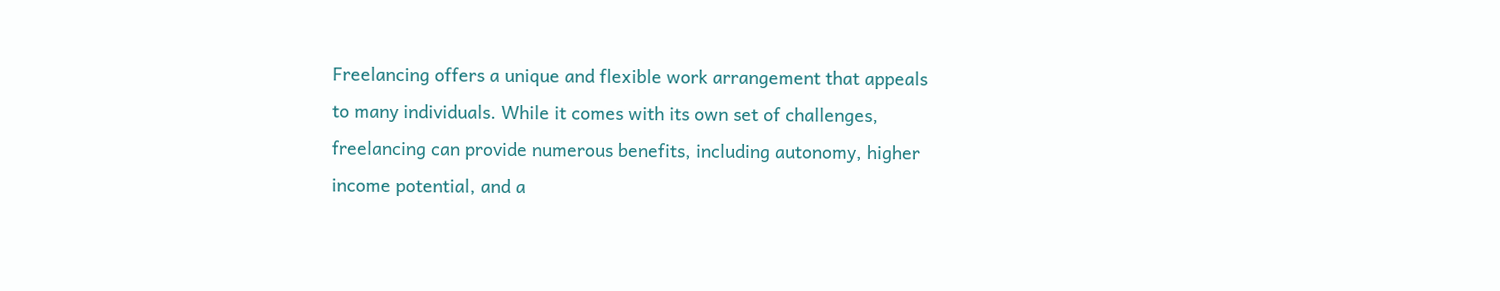Freelancing offers a unique and flexible work arrangement that appeals to many individuals. While it comes with its own set of challenges, freelancing can provide numerous benefits, including autonomy, higher income potential, and a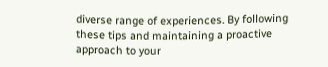diverse range of experiences. By following these tips and maintaining a proactive approach to your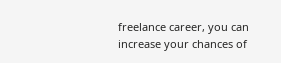freelance career, you can increase your chances of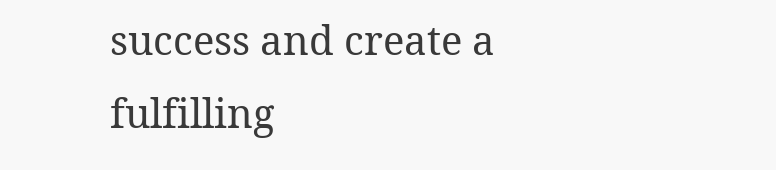success and create a fulfilling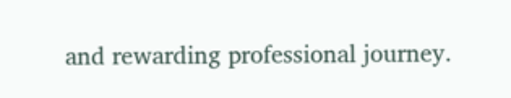and rewarding professional journey.